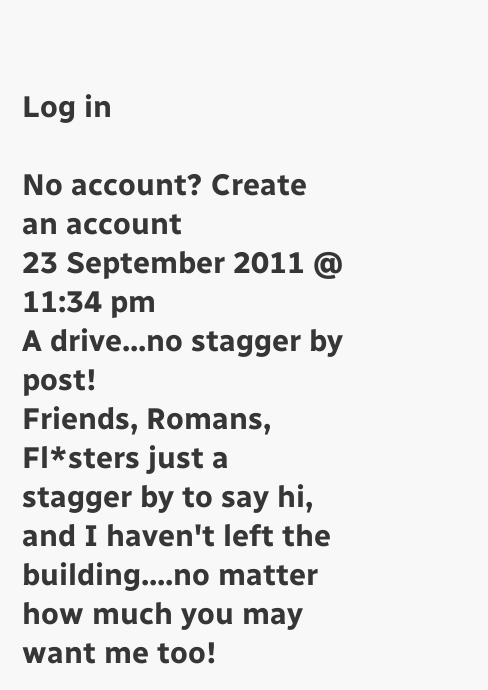Log in

No account? Create an account
23 September 2011 @ 11:34 pm
A drive...no stagger by post!
Friends, Romans, Fl*sters just a stagger by to say hi, and I haven't left the building....no matter how much you may want me too!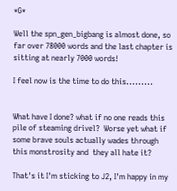*G*

Well the spn_gen_bigbang is almost done, so far over 78000 words and the last chapter is sitting at nearly 7000 words!

I feel now is the time to do this.........


What have I done? what if no one reads this pile of steaming drivel?  Worse yet what if some brave souls actually wades through this monstrosity and  they all hate it?

That's it I'm sticking to J2, I'm happy in my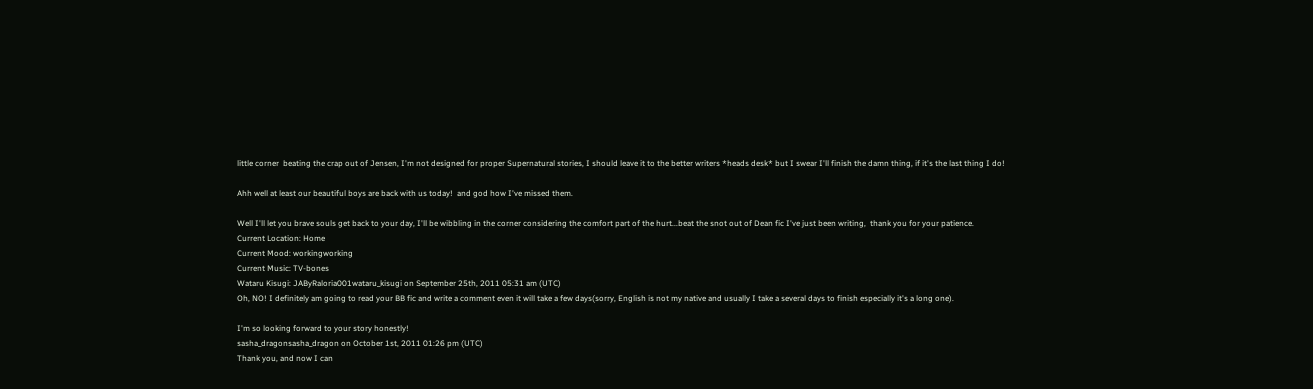little corner  beating the crap out of Jensen, I'm not designed for proper Supernatural stories, I should leave it to the better writers *heads desk* but I swear I'll finish the damn thing, if it's the last thing I do!

Ahh well at least our beautiful boys are back with us today!  and god how I've missed them.

Well I'll let you brave souls get back to your day, I'll be wibbling in the corner considering the comfort part of the hurt...beat the snot out of Dean fic I've just been writing,  thank you for your patience.
Current Location: Home
Current Mood: workingworking
Current Music: TV-bones
Wataru Kisugi: JAByRaloria001wataru_kisugi on September 25th, 2011 05:31 am (UTC)
Oh, NO! I definitely am going to read your BB fic and write a comment even it will take a few days(sorry, English is not my native and usually I take a several days to finish especially it's a long one).

I'm so looking forward to your story honestly!
sasha_dragonsasha_dragon on October 1st, 2011 01:26 pm (UTC)
Thank you, and now I can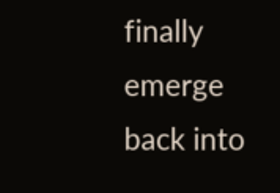finally emerge back into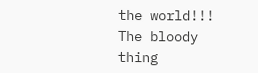the world!!!
The bloody thing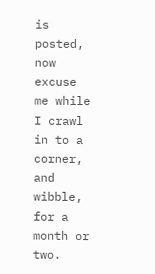is posted, now excuse me while I crawl in to a corner, and wibble, for a month or two.